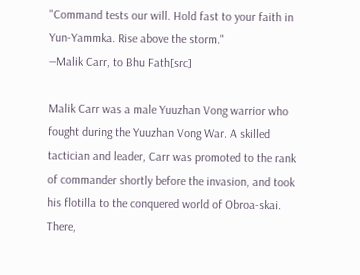"Command tests our will. Hold fast to your faith in Yun-Yammka. Rise above the storm."
―Malik Carr, to Bhu Fath[src]

Malik Carr was a male Yuuzhan Vong warrior who fought during the Yuuzhan Vong War. A skilled tactician and leader, Carr was promoted to the rank of commander shortly before the invasion, and took his flotilla to the conquered world of Obroa-skai. There,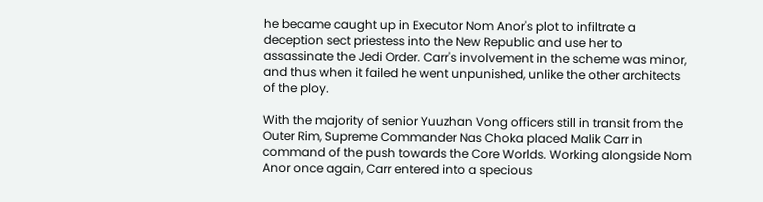he became caught up in Executor Nom Anor's plot to infiltrate a deception sect priestess into the New Republic and use her to assassinate the Jedi Order. Carr's involvement in the scheme was minor, and thus when it failed he went unpunished, unlike the other architects of the ploy.

With the majority of senior Yuuzhan Vong officers still in transit from the Outer Rim, Supreme Commander Nas Choka placed Malik Carr in command of the push towards the Core Worlds. Working alongside Nom Anor once again, Carr entered into a specious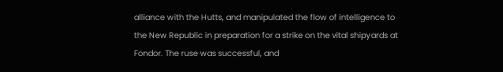alliance with the Hutts, and manipulated the flow of intelligence to the New Republic in preparation for a strike on the vital shipyards at Fondor. The ruse was successful, and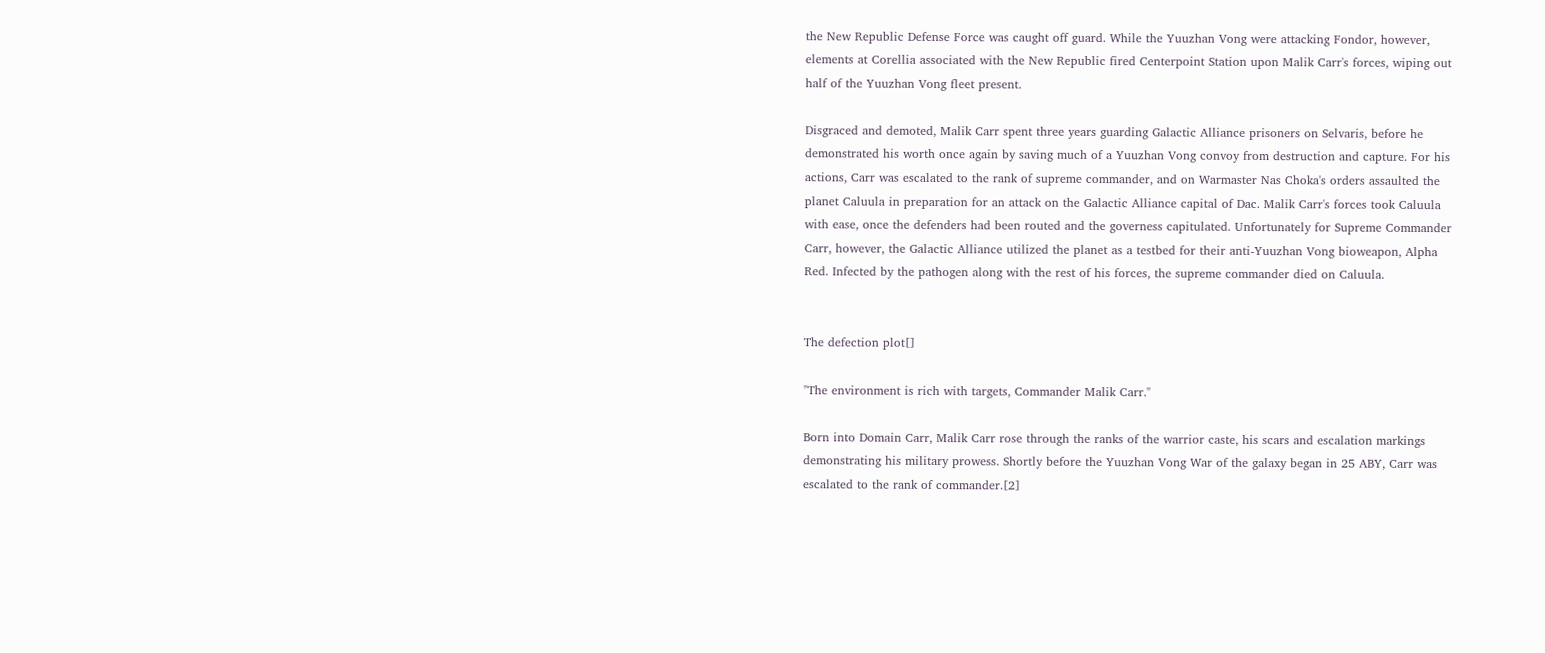the New Republic Defense Force was caught off guard. While the Yuuzhan Vong were attacking Fondor, however, elements at Corellia associated with the New Republic fired Centerpoint Station upon Malik Carr's forces, wiping out half of the Yuuzhan Vong fleet present.

Disgraced and demoted, Malik Carr spent three years guarding Galactic Alliance prisoners on Selvaris, before he demonstrated his worth once again by saving much of a Yuuzhan Vong convoy from destruction and capture. For his actions, Carr was escalated to the rank of supreme commander, and on Warmaster Nas Choka's orders assaulted the planet Caluula in preparation for an attack on the Galactic Alliance capital of Dac. Malik Carr's forces took Caluula with ease, once the defenders had been routed and the governess capitulated. Unfortunately for Supreme Commander Carr, however, the Galactic Alliance utilized the planet as a testbed for their anti-Yuuzhan Vong bioweapon, Alpha Red. Infected by the pathogen along with the rest of his forces, the supreme commander died on Caluula.


The defection plot[]

"The environment is rich with targets, Commander Malik Carr."

Born into Domain Carr, Malik Carr rose through the ranks of the warrior caste, his scars and escalation markings demonstrating his military prowess. Shortly before the Yuuzhan Vong War of the galaxy began in 25 ABY, Carr was escalated to the rank of commander.[2]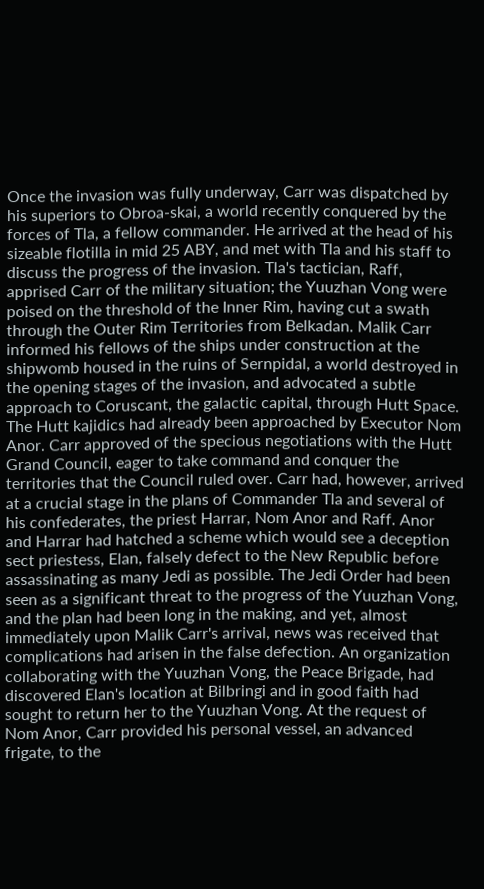Once the invasion was fully underway, Carr was dispatched by his superiors to Obroa-skai, a world recently conquered by the forces of Tla, a fellow commander. He arrived at the head of his sizeable flotilla in mid 25 ABY, and met with Tla and his staff to discuss the progress of the invasion. Tla's tactician, Raff, apprised Carr of the military situation; the Yuuzhan Vong were poised on the threshold of the Inner Rim, having cut a swath through the Outer Rim Territories from Belkadan. Malik Carr informed his fellows of the ships under construction at the shipwomb housed in the ruins of Sernpidal, a world destroyed in the opening stages of the invasion, and advocated a subtle approach to Coruscant, the galactic capital, through Hutt Space. The Hutt kajidics had already been approached by Executor Nom Anor. Carr approved of the specious negotiations with the Hutt Grand Council, eager to take command and conquer the territories that the Council ruled over. Carr had, however, arrived at a crucial stage in the plans of Commander Tla and several of his confederates, the priest Harrar, Nom Anor and Raff. Anor and Harrar had hatched a scheme which would see a deception sect priestess, Elan, falsely defect to the New Republic before assassinating as many Jedi as possible. The Jedi Order had been seen as a significant threat to the progress of the Yuuzhan Vong, and the plan had been long in the making, and yet, almost immediately upon Malik Carr's arrival, news was received that complications had arisen in the false defection. An organization collaborating with the Yuuzhan Vong, the Peace Brigade, had discovered Elan's location at Bilbringi and in good faith had sought to return her to the Yuuzhan Vong. At the request of Nom Anor, Carr provided his personal vessel, an advanced frigate, to the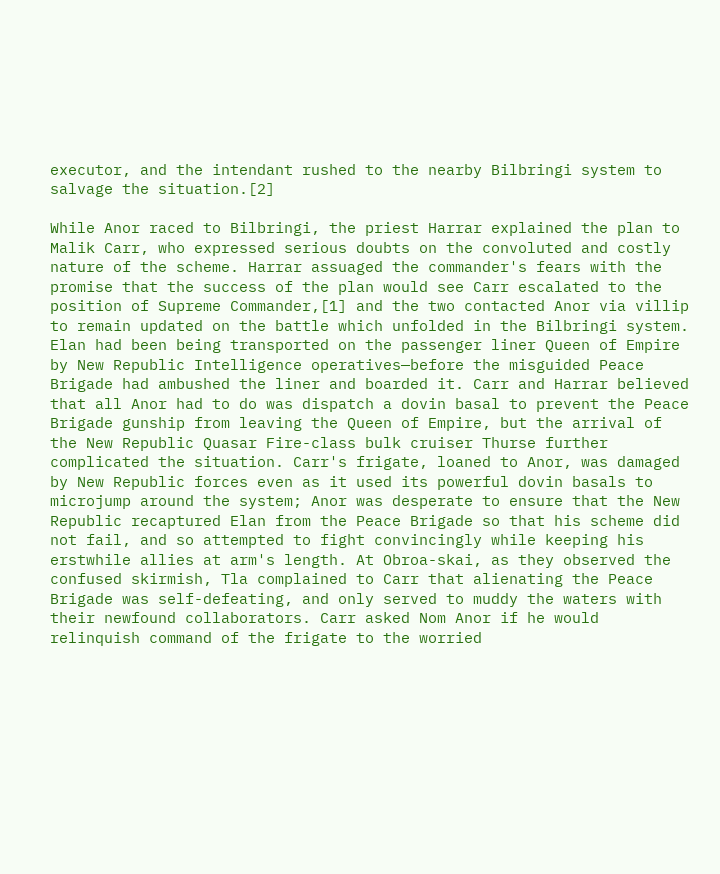executor, and the intendant rushed to the nearby Bilbringi system to salvage the situation.[2]

While Anor raced to Bilbringi, the priest Harrar explained the plan to Malik Carr, who expressed serious doubts on the convoluted and costly nature of the scheme. Harrar assuaged the commander's fears with the promise that the success of the plan would see Carr escalated to the position of Supreme Commander,[1] and the two contacted Anor via villip to remain updated on the battle which unfolded in the Bilbringi system. Elan had been being transported on the passenger liner Queen of Empire by New Republic Intelligence operatives—before the misguided Peace Brigade had ambushed the liner and boarded it. Carr and Harrar believed that all Anor had to do was dispatch a dovin basal to prevent the Peace Brigade gunship from leaving the Queen of Empire, but the arrival of the New Republic Quasar Fire-class bulk cruiser Thurse further complicated the situation. Carr's frigate, loaned to Anor, was damaged by New Republic forces even as it used its powerful dovin basals to microjump around the system; Anor was desperate to ensure that the New Republic recaptured Elan from the Peace Brigade so that his scheme did not fail, and so attempted to fight convincingly while keeping his erstwhile allies at arm's length. At Obroa-skai, as they observed the confused skirmish, Tla complained to Carr that alienating the Peace Brigade was self-defeating, and only served to muddy the waters with their newfound collaborators. Carr asked Nom Anor if he would relinquish command of the frigate to the worried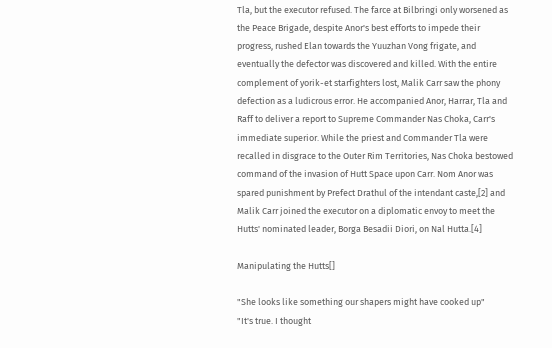Tla, but the executor refused. The farce at Bilbringi only worsened as the Peace Brigade, despite Anor's best efforts to impede their progress, rushed Elan towards the Yuuzhan Vong frigate, and eventually the defector was discovered and killed. With the entire complement of yorik-et starfighters lost, Malik Carr saw the phony defection as a ludicrous error. He accompanied Anor, Harrar, Tla and Raff to deliver a report to Supreme Commander Nas Choka, Carr's immediate superior. While the priest and Commander Tla were recalled in disgrace to the Outer Rim Territories, Nas Choka bestowed command of the invasion of Hutt Space upon Carr. Nom Anor was spared punishment by Prefect Drathul of the intendant caste,[2] and Malik Carr joined the executor on a diplomatic envoy to meet the Hutts' nominated leader, Borga Besadii Diori, on Nal Hutta.[4]

Manipulating the Hutts[]

"She looks like something our shapers might have cooked up"
"It's true. I thought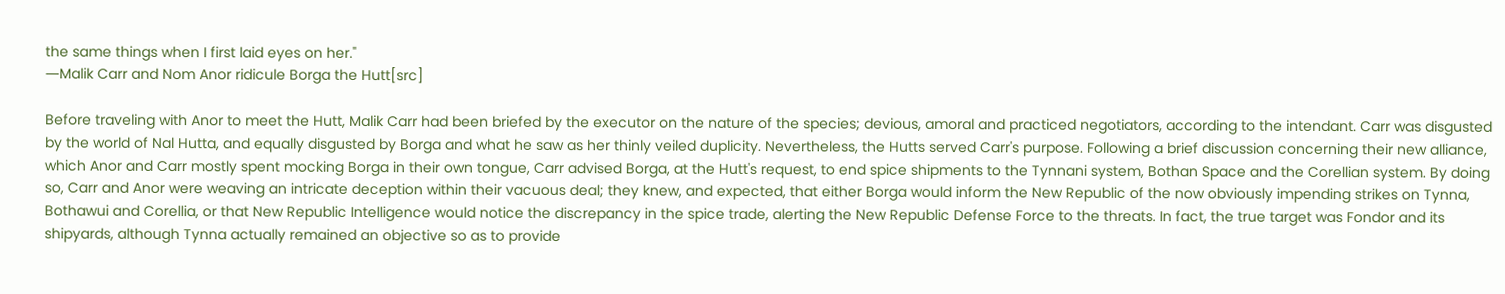the same things when I first laid eyes on her."
―Malik Carr and Nom Anor ridicule Borga the Hutt[src]

Before traveling with Anor to meet the Hutt, Malik Carr had been briefed by the executor on the nature of the species; devious, amoral and practiced negotiators, according to the intendant. Carr was disgusted by the world of Nal Hutta, and equally disgusted by Borga and what he saw as her thinly veiled duplicity. Nevertheless, the Hutts served Carr's purpose. Following a brief discussion concerning their new alliance, which Anor and Carr mostly spent mocking Borga in their own tongue, Carr advised Borga, at the Hutt's request, to end spice shipments to the Tynnani system, Bothan Space and the Corellian system. By doing so, Carr and Anor were weaving an intricate deception within their vacuous deal; they knew, and expected, that either Borga would inform the New Republic of the now obviously impending strikes on Tynna, Bothawui and Corellia, or that New Republic Intelligence would notice the discrepancy in the spice trade, alerting the New Republic Defense Force to the threats. In fact, the true target was Fondor and its shipyards, although Tynna actually remained an objective so as to provide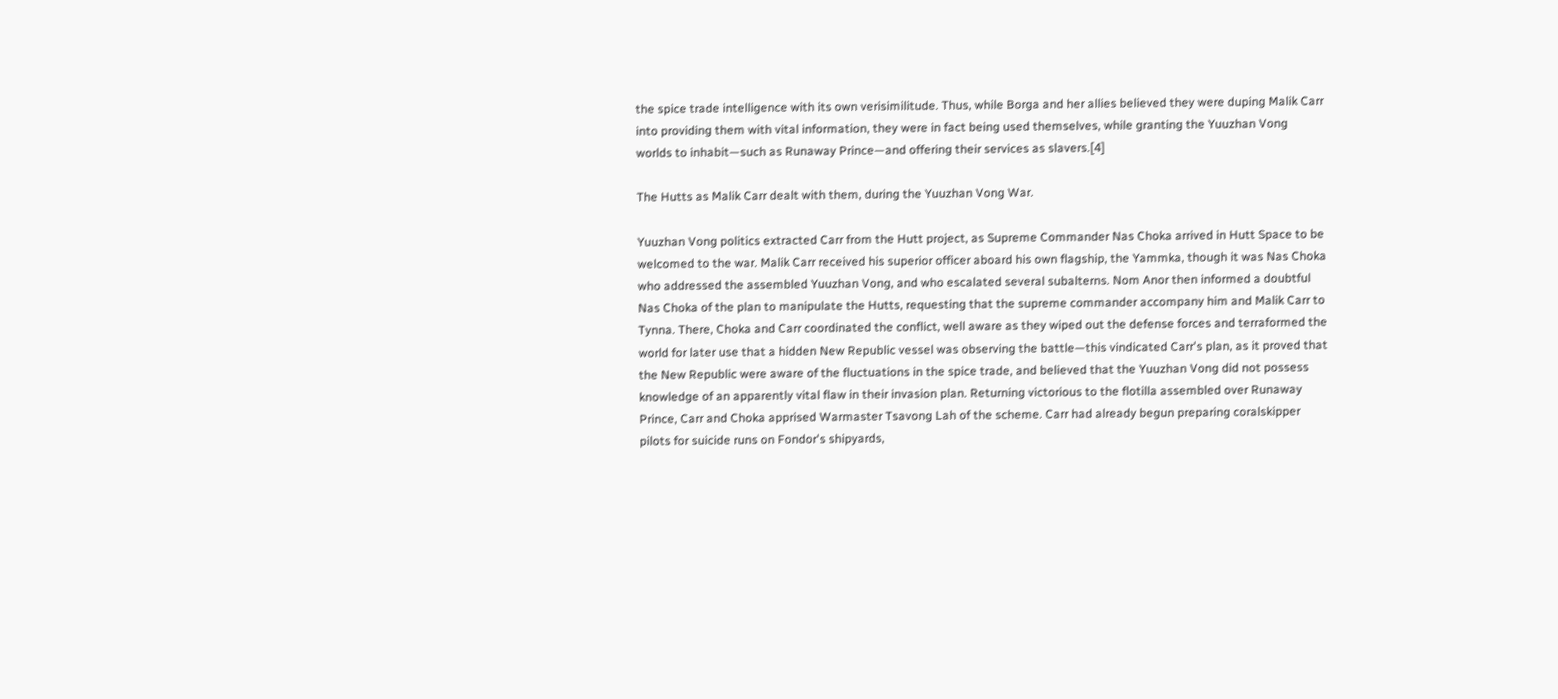the spice trade intelligence with its own verisimilitude. Thus, while Borga and her allies believed they were duping Malik Carr into providing them with vital information, they were in fact being used themselves, while granting the Yuuzhan Vong worlds to inhabit—such as Runaway Prince—and offering their services as slavers.[4]

The Hutts as Malik Carr dealt with them, during the Yuuzhan Vong War.

Yuuzhan Vong politics extracted Carr from the Hutt project, as Supreme Commander Nas Choka arrived in Hutt Space to be welcomed to the war. Malik Carr received his superior officer aboard his own flagship, the Yammka, though it was Nas Choka who addressed the assembled Yuuzhan Vong, and who escalated several subalterns. Nom Anor then informed a doubtful Nas Choka of the plan to manipulate the Hutts, requesting that the supreme commander accompany him and Malik Carr to Tynna. There, Choka and Carr coordinated the conflict, well aware as they wiped out the defense forces and terraformed the world for later use that a hidden New Republic vessel was observing the battle—this vindicated Carr's plan, as it proved that the New Republic were aware of the fluctuations in the spice trade, and believed that the Yuuzhan Vong did not possess knowledge of an apparently vital flaw in their invasion plan. Returning victorious to the flotilla assembled over Runaway Prince, Carr and Choka apprised Warmaster Tsavong Lah of the scheme. Carr had already begun preparing coralskipper pilots for suicide runs on Fondor's shipyards,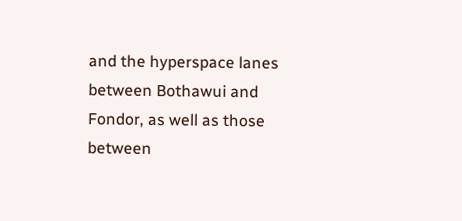and the hyperspace lanes between Bothawui and Fondor, as well as those between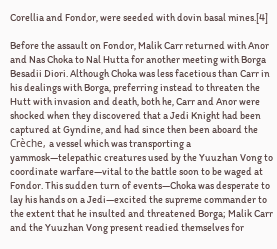Corellia and Fondor, were seeded with dovin basal mines.[4]

Before the assault on Fondor, Malik Carr returned with Anor and Nas Choka to Nal Hutta for another meeting with Borga Besadii Diori. Although Choka was less facetious than Carr in his dealings with Borga, preferring instead to threaten the Hutt with invasion and death, both he, Carr and Anor were shocked when they discovered that a Jedi Knight had been captured at Gyndine, and had since then been aboard the Crèche, a vessel which was transporting a yammosk—telepathic creatures used by the Yuuzhan Vong to coordinate warfare—vital to the battle soon to be waged at Fondor. This sudden turn of events—Choka was desperate to lay his hands on a Jedi—excited the supreme commander to the extent that he insulted and threatened Borga; Malik Carr and the Yuuzhan Vong present readied themselves for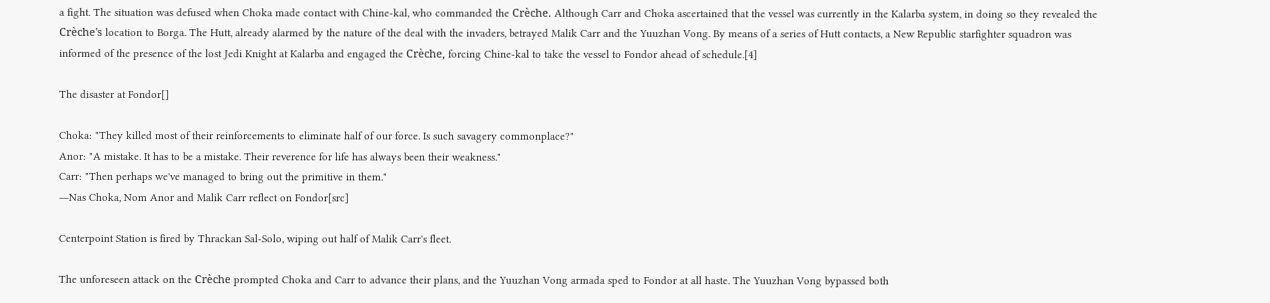a fight. The situation was defused when Choka made contact with Chine-kal, who commanded the Crèche. Although Carr and Choka ascertained that the vessel was currently in the Kalarba system, in doing so they revealed the Crèche's location to Borga. The Hutt, already alarmed by the nature of the deal with the invaders, betrayed Malik Carr and the Yuuzhan Vong. By means of a series of Hutt contacts, a New Republic starfighter squadron was informed of the presence of the lost Jedi Knight at Kalarba and engaged the Crèche, forcing Chine-kal to take the vessel to Fondor ahead of schedule.[4]

The disaster at Fondor[]

Choka: "They killed most of their reinforcements to eliminate half of our force. Is such savagery commonplace?"
Anor: "A mistake. It has to be a mistake. Their reverence for life has always been their weakness."
Carr: "Then perhaps we've managed to bring out the primitive in them."
―Nas Choka, Nom Anor and Malik Carr reflect on Fondor[src]

Centerpoint Station is fired by Thrackan Sal-Solo, wiping out half of Malik Carr's fleet.

The unforeseen attack on the Crèche prompted Choka and Carr to advance their plans, and the Yuuzhan Vong armada sped to Fondor at all haste. The Yuuzhan Vong bypassed both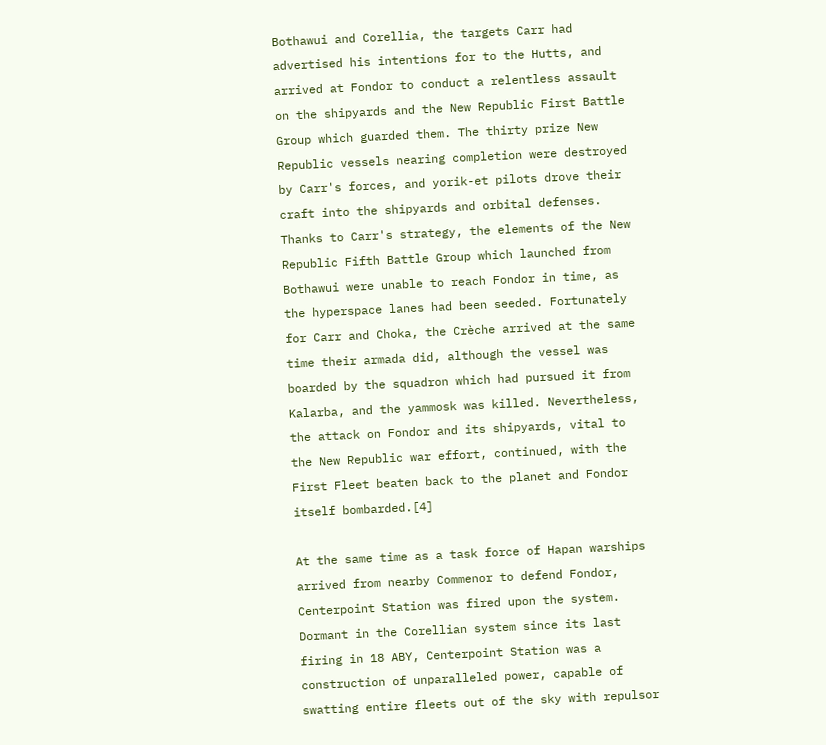Bothawui and Corellia, the targets Carr had advertised his intentions for to the Hutts, and arrived at Fondor to conduct a relentless assault on the shipyards and the New Republic First Battle Group which guarded them. The thirty prize New Republic vessels nearing completion were destroyed by Carr's forces, and yorik-et pilots drove their craft into the shipyards and orbital defenses. Thanks to Carr's strategy, the elements of the New Republic Fifth Battle Group which launched from Bothawui were unable to reach Fondor in time, as the hyperspace lanes had been seeded. Fortunately for Carr and Choka, the Crèche arrived at the same time their armada did, although the vessel was boarded by the squadron which had pursued it from Kalarba, and the yammosk was killed. Nevertheless, the attack on Fondor and its shipyards, vital to the New Republic war effort, continued, with the First Fleet beaten back to the planet and Fondor itself bombarded.[4]

At the same time as a task force of Hapan warships arrived from nearby Commenor to defend Fondor, Centerpoint Station was fired upon the system. Dormant in the Corellian system since its last firing in 18 ABY, Centerpoint Station was a construction of unparalleled power, capable of swatting entire fleets out of the sky with repulsor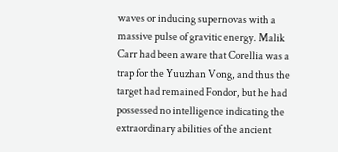waves or inducing supernovas with a massive pulse of gravitic energy. Malik Carr had been aware that Corellia was a trap for the Yuuzhan Vong, and thus the target had remained Fondor, but he had possessed no intelligence indicating the extraordinary abilities of the ancient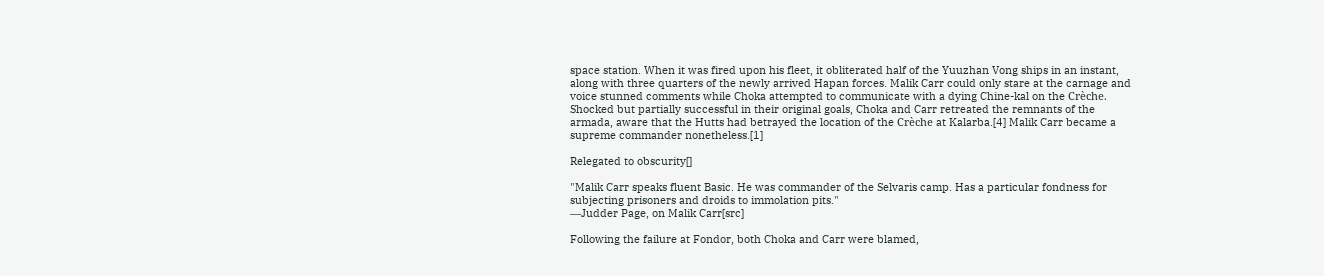space station. When it was fired upon his fleet, it obliterated half of the Yuuzhan Vong ships in an instant, along with three quarters of the newly arrived Hapan forces. Malik Carr could only stare at the carnage and voice stunned comments while Choka attempted to communicate with a dying Chine-kal on the Crèche. Shocked but partially successful in their original goals, Choka and Carr retreated the remnants of the armada, aware that the Hutts had betrayed the location of the Crèche at Kalarba.[4] Malik Carr became a supreme commander nonetheless.[1]

Relegated to obscurity[]

"Malik Carr speaks fluent Basic. He was commander of the Selvaris camp. Has a particular fondness for subjecting prisoners and droids to immolation pits."
―Judder Page, on Malik Carr[src]

Following the failure at Fondor, both Choka and Carr were blamed,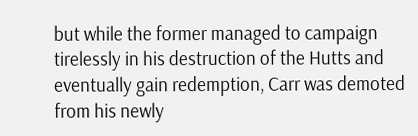but while the former managed to campaign tirelessly in his destruction of the Hutts and eventually gain redemption, Carr was demoted from his newly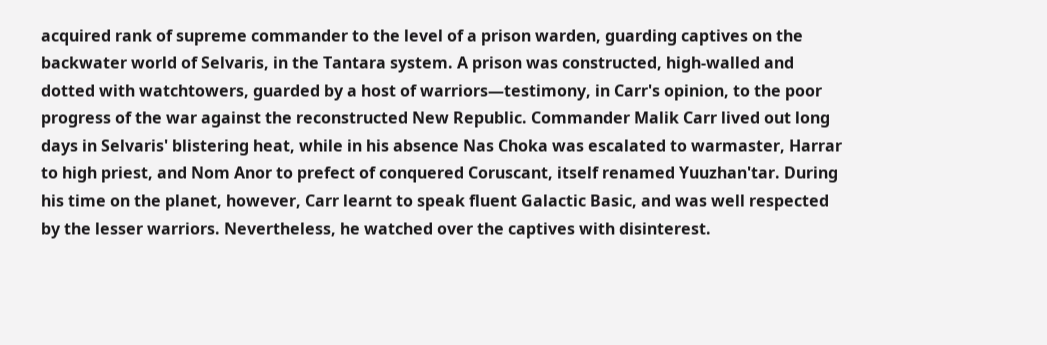acquired rank of supreme commander to the level of a prison warden, guarding captives on the backwater world of Selvaris, in the Tantara system. A prison was constructed, high-walled and dotted with watchtowers, guarded by a host of warriors—testimony, in Carr's opinion, to the poor progress of the war against the reconstructed New Republic. Commander Malik Carr lived out long days in Selvaris' blistering heat, while in his absence Nas Choka was escalated to warmaster, Harrar to high priest, and Nom Anor to prefect of conquered Coruscant, itself renamed Yuuzhan'tar. During his time on the planet, however, Carr learnt to speak fluent Galactic Basic, and was well respected by the lesser warriors. Nevertheless, he watched over the captives with disinterest.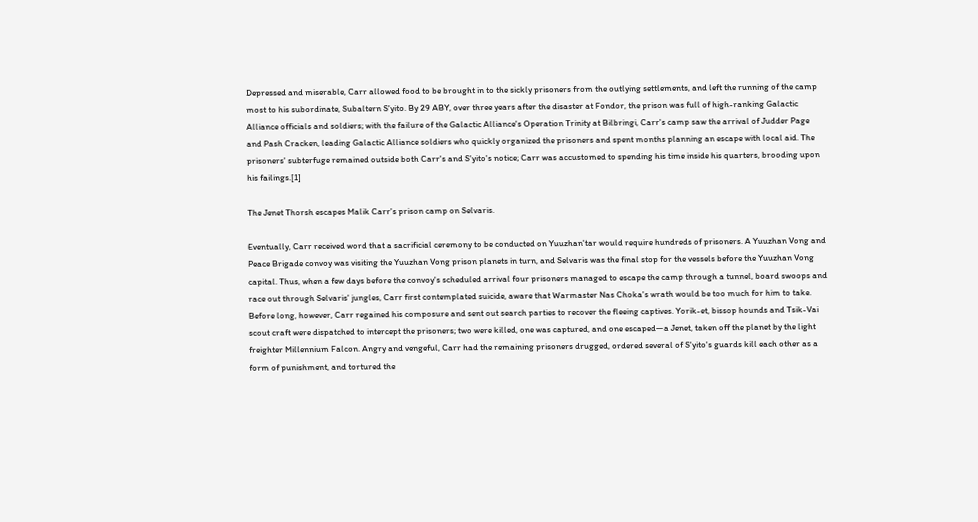Depressed and miserable, Carr allowed food to be brought in to the sickly prisoners from the outlying settlements, and left the running of the camp most to his subordinate, Subaltern S'yito. By 29 ABY, over three years after the disaster at Fondor, the prison was full of high-ranking Galactic Alliance officials and soldiers; with the failure of the Galactic Alliance's Operation Trinity at Bilbringi, Carr's camp saw the arrival of Judder Page and Pash Cracken, leading Galactic Alliance soldiers who quickly organized the prisoners and spent months planning an escape with local aid. The prisoners' subterfuge remained outside both Carr's and S'yito's notice; Carr was accustomed to spending his time inside his quarters, brooding upon his failings.[1]

The Jenet Thorsh escapes Malik Carr's prison camp on Selvaris.

Eventually, Carr received word that a sacrificial ceremony to be conducted on Yuuzhan'tar would require hundreds of prisoners. A Yuuzhan Vong and Peace Brigade convoy was visiting the Yuuzhan Vong prison planets in turn, and Selvaris was the final stop for the vessels before the Yuuzhan Vong capital. Thus, when a few days before the convoy's scheduled arrival four prisoners managed to escape the camp through a tunnel, board swoops and race out through Selvaris' jungles, Carr first contemplated suicide, aware that Warmaster Nas Choka's wrath would be too much for him to take. Before long, however, Carr regained his composure and sent out search parties to recover the fleeing captives. Yorik-et, bissop hounds and Tsik-Vai scout craft were dispatched to intercept the prisoners; two were killed, one was captured, and one escaped—a Jenet, taken off the planet by the light freighter Millennium Falcon. Angry and vengeful, Carr had the remaining prisoners drugged, ordered several of S'yito's guards kill each other as a form of punishment, and tortured the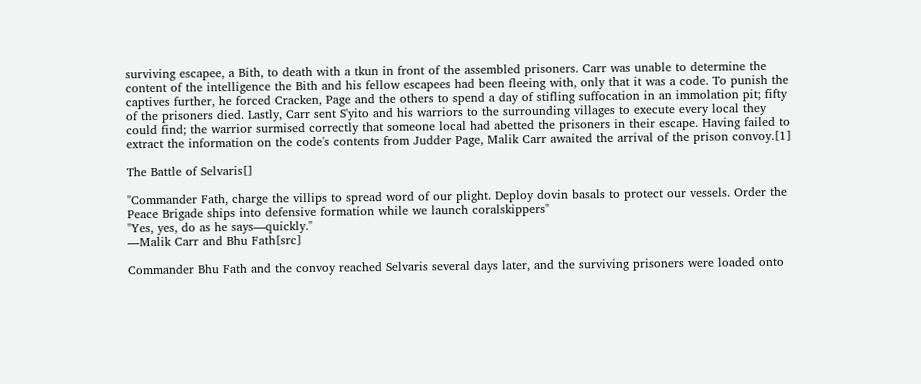surviving escapee, a Bith, to death with a tkun in front of the assembled prisoners. Carr was unable to determine the content of the intelligence the Bith and his fellow escapees had been fleeing with, only that it was a code. To punish the captives further, he forced Cracken, Page and the others to spend a day of stifling suffocation in an immolation pit; fifty of the prisoners died. Lastly, Carr sent S'yito and his warriors to the surrounding villages to execute every local they could find; the warrior surmised correctly that someone local had abetted the prisoners in their escape. Having failed to extract the information on the code's contents from Judder Page, Malik Carr awaited the arrival of the prison convoy.[1]

The Battle of Selvaris[]

"Commander Fath, charge the villips to spread word of our plight. Deploy dovin basals to protect our vessels. Order the Peace Brigade ships into defensive formation while we launch coralskippers"
"Yes, yes, do as he says—quickly."
―Malik Carr and Bhu Fath[src]

Commander Bhu Fath and the convoy reached Selvaris several days later, and the surviving prisoners were loaded onto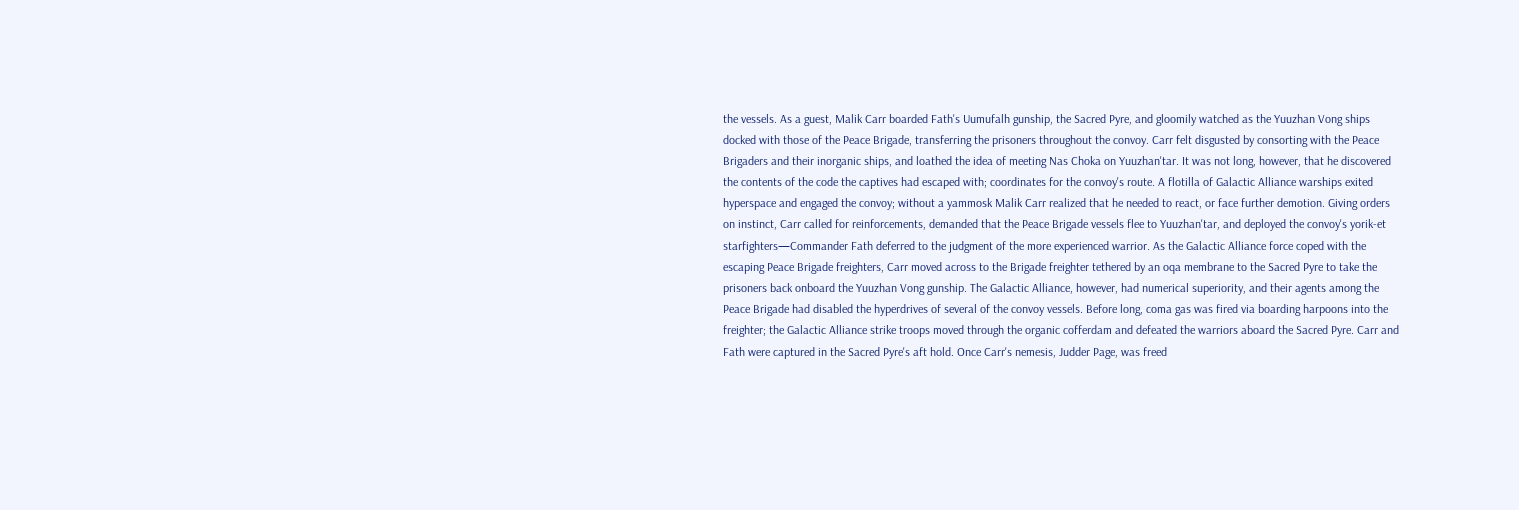the vessels. As a guest, Malik Carr boarded Fath's Uumufalh gunship, the Sacred Pyre, and gloomily watched as the Yuuzhan Vong ships docked with those of the Peace Brigade, transferring the prisoners throughout the convoy. Carr felt disgusted by consorting with the Peace Brigaders and their inorganic ships, and loathed the idea of meeting Nas Choka on Yuuzhan'tar. It was not long, however, that he discovered the contents of the code the captives had escaped with; coordinates for the convoy's route. A flotilla of Galactic Alliance warships exited hyperspace and engaged the convoy; without a yammosk Malik Carr realized that he needed to react, or face further demotion. Giving orders on instinct, Carr called for reinforcements, demanded that the Peace Brigade vessels flee to Yuuzhan'tar, and deployed the convoy's yorik-et starfighters—Commander Fath deferred to the judgment of the more experienced warrior. As the Galactic Alliance force coped with the escaping Peace Brigade freighters, Carr moved across to the Brigade freighter tethered by an oqa membrane to the Sacred Pyre to take the prisoners back onboard the Yuuzhan Vong gunship. The Galactic Alliance, however, had numerical superiority, and their agents among the Peace Brigade had disabled the hyperdrives of several of the convoy vessels. Before long, coma gas was fired via boarding harpoons into the freighter; the Galactic Alliance strike troops moved through the organic cofferdam and defeated the warriors aboard the Sacred Pyre. Carr and Fath were captured in the Sacred Pyre's aft hold. Once Carr's nemesis, Judder Page, was freed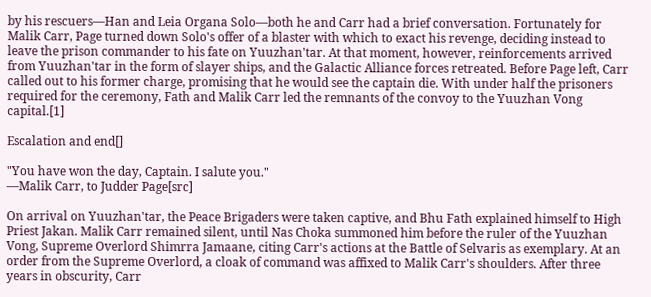by his rescuers—Han and Leia Organa Solo—both he and Carr had a brief conversation. Fortunately for Malik Carr, Page turned down Solo's offer of a blaster with which to exact his revenge, deciding instead to leave the prison commander to his fate on Yuuzhan'tar. At that moment, however, reinforcements arrived from Yuuzhan'tar in the form of slayer ships, and the Galactic Alliance forces retreated. Before Page left, Carr called out to his former charge, promising that he would see the captain die. With under half the prisoners required for the ceremony, Fath and Malik Carr led the remnants of the convoy to the Yuuzhan Vong capital.[1]

Escalation and end[]

"You have won the day, Captain. I salute you."
―Malik Carr, to Judder Page[src]

On arrival on Yuuzhan'tar, the Peace Brigaders were taken captive, and Bhu Fath explained himself to High Priest Jakan. Malik Carr remained silent, until Nas Choka summoned him before the ruler of the Yuuzhan Vong, Supreme Overlord Shimrra Jamaane, citing Carr's actions at the Battle of Selvaris as exemplary. At an order from the Supreme Overlord, a cloak of command was affixed to Malik Carr's shoulders. After three years in obscurity, Carr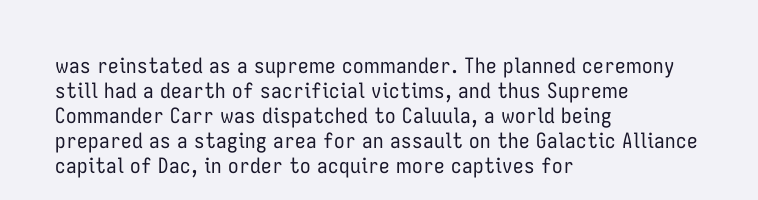was reinstated as a supreme commander. The planned ceremony still had a dearth of sacrificial victims, and thus Supreme Commander Carr was dispatched to Caluula, a world being prepared as a staging area for an assault on the Galactic Alliance capital of Dac, in order to acquire more captives for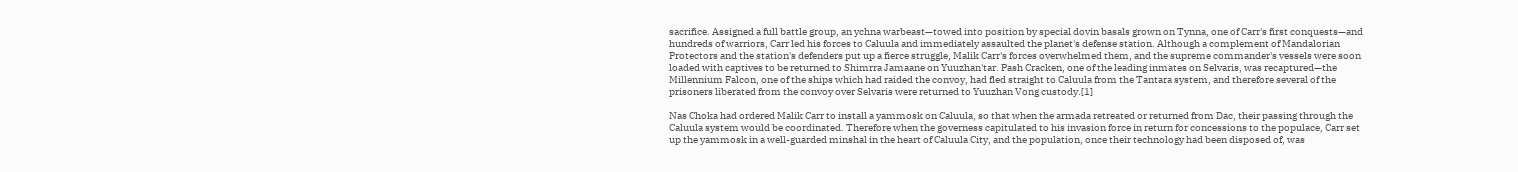sacrifice. Assigned a full battle group, an ychna warbeast—towed into position by special dovin basals grown on Tynna, one of Carr's first conquests—and hundreds of warriors, Carr led his forces to Caluula and immediately assaulted the planet's defense station. Although a complement of Mandalorian Protectors and the station's defenders put up a fierce struggle, Malik Carr's forces overwhelmed them, and the supreme commander's vessels were soon loaded with captives to be returned to Shimrra Jamaane on Yuuzhan'tar. Pash Cracken, one of the leading inmates on Selvaris, was recaptured—the Millennium Falcon, one of the ships which had raided the convoy, had fled straight to Caluula from the Tantara system, and therefore several of the prisoners liberated from the convoy over Selvaris were returned to Yuuzhan Vong custody.[1]

Nas Choka had ordered Malik Carr to install a yammosk on Caluula, so that when the armada retreated or returned from Dac, their passing through the Caluula system would be coordinated. Therefore when the governess capitulated to his invasion force in return for concessions to the populace, Carr set up the yammosk in a well-guarded minshal in the heart of Caluula City, and the population, once their technology had been disposed of, was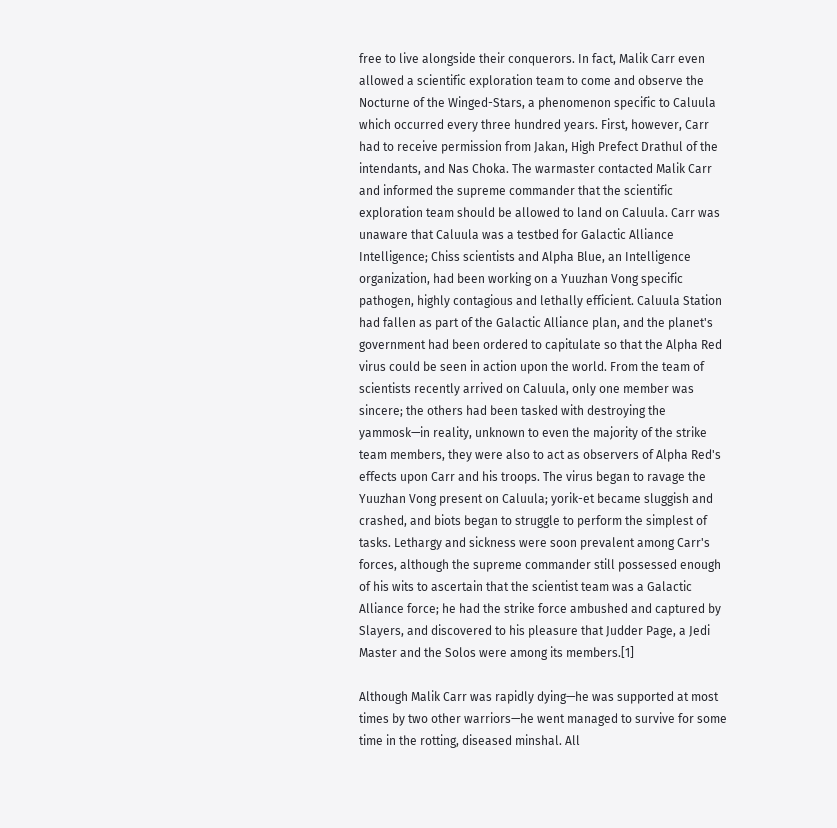free to live alongside their conquerors. In fact, Malik Carr even allowed a scientific exploration team to come and observe the Nocturne of the Winged-Stars, a phenomenon specific to Caluula which occurred every three hundred years. First, however, Carr had to receive permission from Jakan, High Prefect Drathul of the intendants, and Nas Choka. The warmaster contacted Malik Carr and informed the supreme commander that the scientific exploration team should be allowed to land on Caluula. Carr was unaware that Caluula was a testbed for Galactic Alliance Intelligence; Chiss scientists and Alpha Blue, an Intelligence organization, had been working on a Yuuzhan Vong specific pathogen, highly contagious and lethally efficient. Caluula Station had fallen as part of the Galactic Alliance plan, and the planet's government had been ordered to capitulate so that the Alpha Red virus could be seen in action upon the world. From the team of scientists recently arrived on Caluula, only one member was sincere; the others had been tasked with destroying the yammosk—in reality, unknown to even the majority of the strike team members, they were also to act as observers of Alpha Red's effects upon Carr and his troops. The virus began to ravage the Yuuzhan Vong present on Caluula; yorik-et became sluggish and crashed, and biots began to struggle to perform the simplest of tasks. Lethargy and sickness were soon prevalent among Carr's forces, although the supreme commander still possessed enough of his wits to ascertain that the scientist team was a Galactic Alliance force; he had the strike force ambushed and captured by Slayers, and discovered to his pleasure that Judder Page, a Jedi Master and the Solos were among its members.[1]

Although Malik Carr was rapidly dying—he was supported at most times by two other warriors—he went managed to survive for some time in the rotting, diseased minshal. All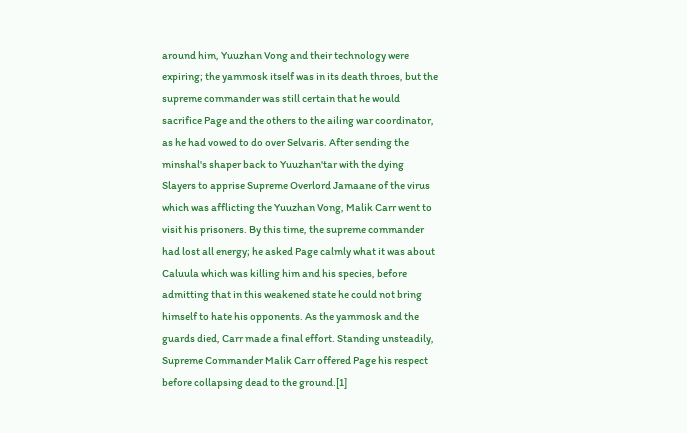around him, Yuuzhan Vong and their technology were expiring; the yammosk itself was in its death throes, but the supreme commander was still certain that he would sacrifice Page and the others to the ailing war coordinator, as he had vowed to do over Selvaris. After sending the minshal's shaper back to Yuuzhan'tar with the dying Slayers to apprise Supreme Overlord Jamaane of the virus which was afflicting the Yuuzhan Vong, Malik Carr went to visit his prisoners. By this time, the supreme commander had lost all energy; he asked Page calmly what it was about Caluula which was killing him and his species, before admitting that in this weakened state he could not bring himself to hate his opponents. As the yammosk and the guards died, Carr made a final effort. Standing unsteadily, Supreme Commander Malik Carr offered Page his respect before collapsing dead to the ground.[1]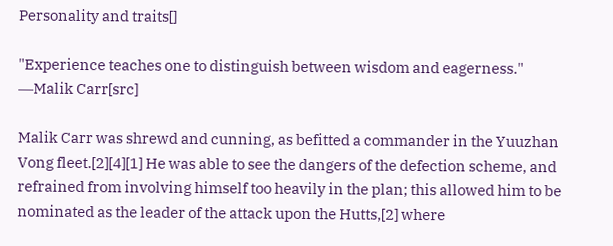Personality and traits[]

"Experience teaches one to distinguish between wisdom and eagerness."
―Malik Carr[src]

Malik Carr was shrewd and cunning, as befitted a commander in the Yuuzhan Vong fleet.[2][4][1] He was able to see the dangers of the defection scheme, and refrained from involving himself too heavily in the plan; this allowed him to be nominated as the leader of the attack upon the Hutts,[2] where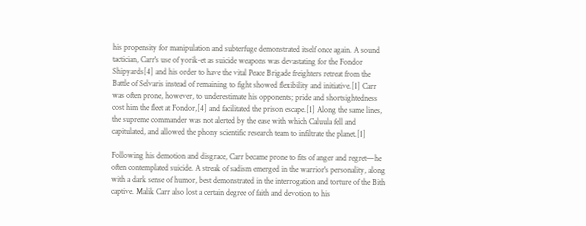his propensity for manipulation and subterfuge demonstrated itself once again. A sound tactician, Carr's use of yorik-et as suicide weapons was devastating for the Fondor Shipyards[4] and his order to have the vital Peace Brigade freighters retreat from the Battle of Selvaris instead of remaining to fight showed flexibility and initiative.[1] Carr was often prone, however, to underestimate his opponents; pride and shortsightedness cost him the fleet at Fondor,[4] and facilitated the prison escape.[1] Along the same lines, the supreme commander was not alerted by the ease with which Caluula fell and capitulated, and allowed the phony scientific research team to infiltrate the planet.[1]

Following his demotion and disgrace, Carr became prone to fits of anger and regret—he often contemplated suicide. A streak of sadism emerged in the warrior's personality, along with a dark sense of humor, best demonstrated in the interrogation and torture of the Bith captive. Malik Carr also lost a certain degree of faith and devotion to his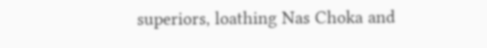superiors, loathing Nas Choka and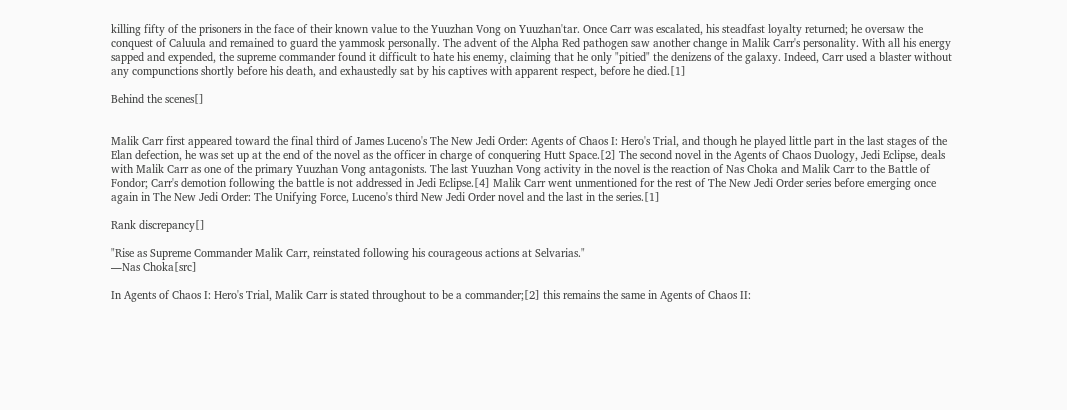killing fifty of the prisoners in the face of their known value to the Yuuzhan Vong on Yuuzhan'tar. Once Carr was escalated, his steadfast loyalty returned; he oversaw the conquest of Caluula and remained to guard the yammosk personally. The advent of the Alpha Red pathogen saw another change in Malik Carr's personality. With all his energy sapped and expended, the supreme commander found it difficult to hate his enemy, claiming that he only "pitied" the denizens of the galaxy. Indeed, Carr used a blaster without any compunctions shortly before his death, and exhaustedly sat by his captives with apparent respect, before he died.[1]

Behind the scenes[]


Malik Carr first appeared toward the final third of James Luceno's The New Jedi Order: Agents of Chaos I: Hero's Trial, and though he played little part in the last stages of the Elan defection, he was set up at the end of the novel as the officer in charge of conquering Hutt Space.[2] The second novel in the Agents of Chaos Duology, Jedi Eclipse, deals with Malik Carr as one of the primary Yuuzhan Vong antagonists. The last Yuuzhan Vong activity in the novel is the reaction of Nas Choka and Malik Carr to the Battle of Fondor; Carr's demotion following the battle is not addressed in Jedi Eclipse.[4] Malik Carr went unmentioned for the rest of The New Jedi Order series before emerging once again in The New Jedi Order: The Unifying Force, Luceno's third New Jedi Order novel and the last in the series.[1]

Rank discrepancy[]

"Rise as Supreme Commander Malik Carr, reinstated following his courageous actions at Selvarias."
―Nas Choka[src]

In Agents of Chaos I: Hero's Trial, Malik Carr is stated throughout to be a commander;[2] this remains the same in Agents of Chaos II: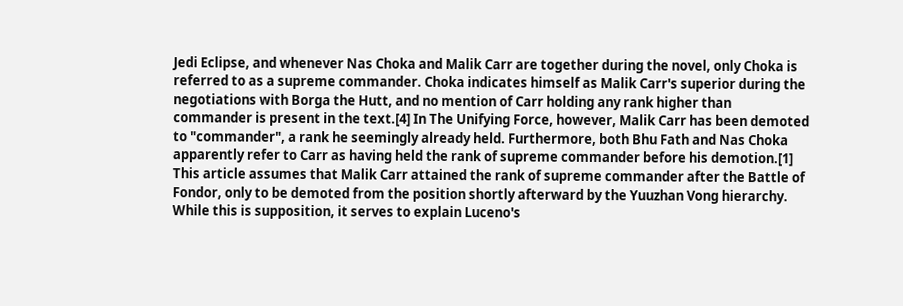Jedi Eclipse, and whenever Nas Choka and Malik Carr are together during the novel, only Choka is referred to as a supreme commander. Choka indicates himself as Malik Carr's superior during the negotiations with Borga the Hutt, and no mention of Carr holding any rank higher than commander is present in the text.[4] In The Unifying Force, however, Malik Carr has been demoted to "commander", a rank he seemingly already held. Furthermore, both Bhu Fath and Nas Choka apparently refer to Carr as having held the rank of supreme commander before his demotion.[1] This article assumes that Malik Carr attained the rank of supreme commander after the Battle of Fondor, only to be demoted from the position shortly afterward by the Yuuzhan Vong hierarchy. While this is supposition, it serves to explain Luceno's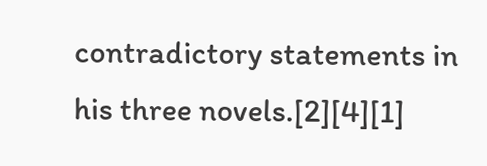contradictory statements in his three novels.[2][4][1]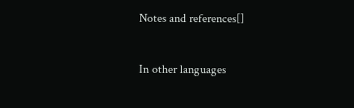Notes and references[]

In other languages